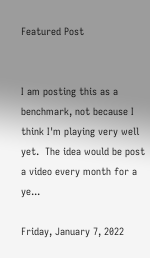Featured Post


I am posting this as a benchmark, not because I think I'm playing very well yet.  The idea would be post a video every month for a ye...

Friday, January 7, 2022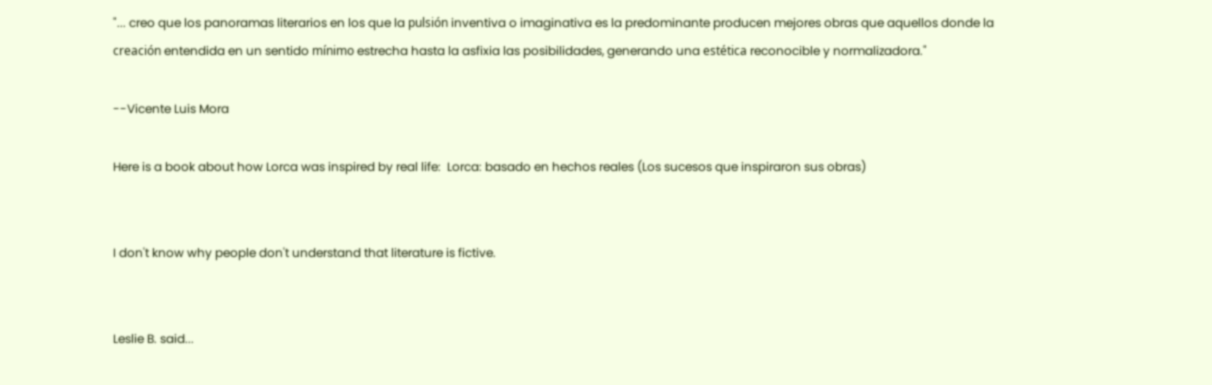"... creo que los panoramas literarios en los que la pulsión inventiva o imaginativa es la predominante producen mejores obras que aquellos donde la creación entendida en un sentido mínimo estrecha hasta la asfixia las posibilidades, generando una estética reconocible y normalizadora."

--Vicente Luis Mora

Here is a book about how Lorca was inspired by real life:  Lorca: basado en hechos reales (Los sucesos que inspiraron sus obras)


I don't know why people don't understand that literature is fictive.


Leslie B. said...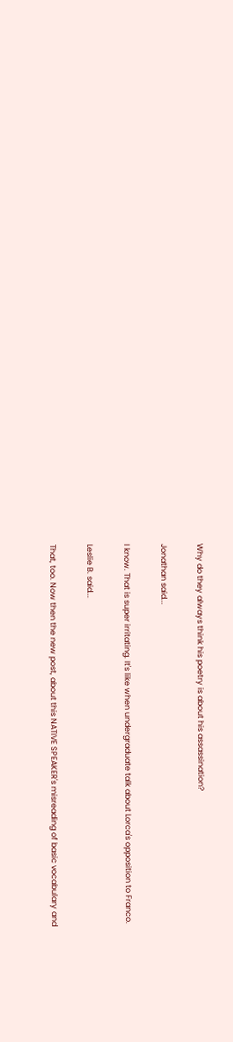Why do they always think his poetry is about his assassination?

Jonathan said...

I know. That is super irritating. It's like when undergraduate talk about Lorca's opposition to Franco.

Leslie B. said...

That, too. Now then the new post, about this NATIVE SPEAKER's misreading of basic vocabulary and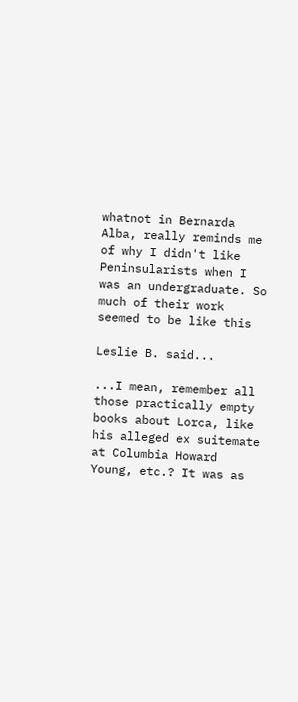whatnot in Bernarda Alba, really reminds me of why I didn't like Peninsularists when I was an undergraduate. So much of their work seemed to be like this

Leslie B. said...

...I mean, remember all those practically empty books about Lorca, like his alleged ex suitemate at Columbia Howard Young, etc.? It was as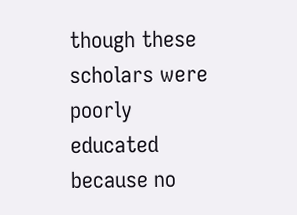though these scholars were poorly educated because no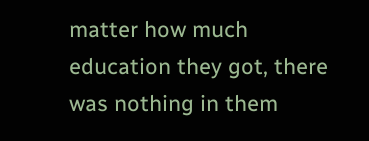matter how much education they got, there was nothing in them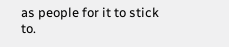as people for it to stick to.